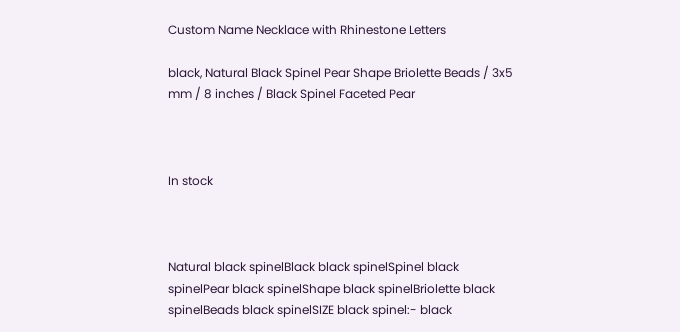Custom Name Necklace with Rhinestone Letters

black, Natural Black Spinel Pear Shape Briolette Beads / 3x5 mm / 8 inches / Black Spinel Faceted Pear



In stock



Natural black spinelBlack black spinelSpinel black spinelPear black spinelShape black spinelBriolette black spinelBeads black spinelSIZE black spinel:- black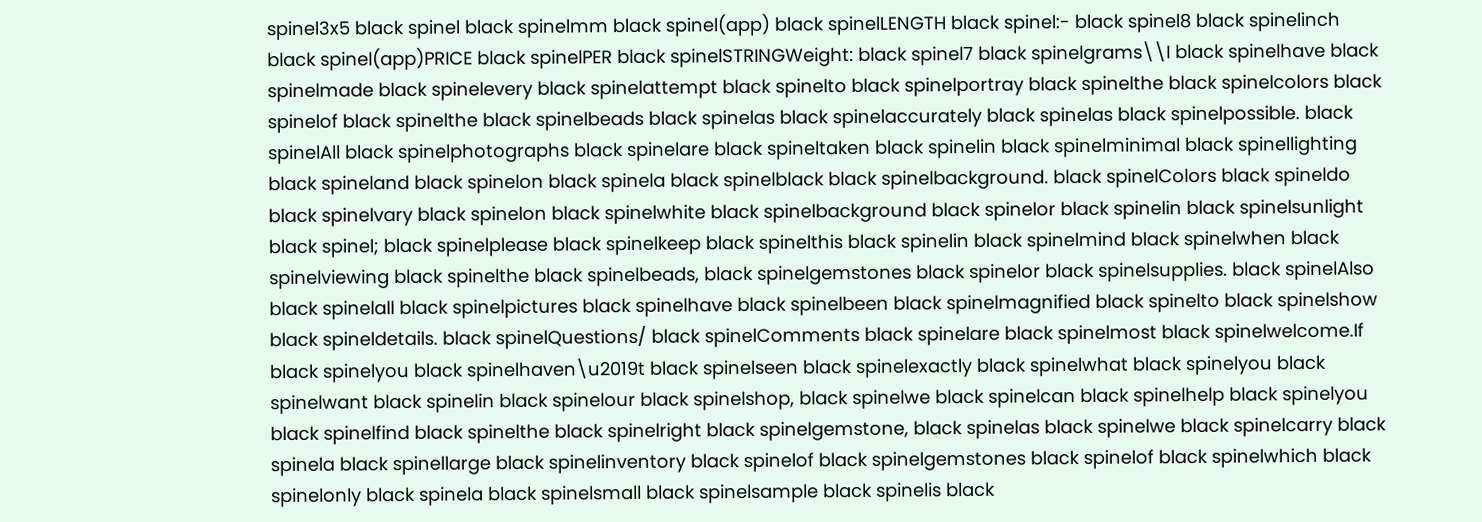spinel3x5 black spinel black spinelmm black spinel(app) black spinelLENGTH black spinel:- black spinel8 black spinelinch black spinel(app)PRICE black spinelPER black spinelSTRINGWeight: black spinel7 black spinelgrams\\I black spinelhave black spinelmade black spinelevery black spinelattempt black spinelto black spinelportray black spinelthe black spinelcolors black spinelof black spinelthe black spinelbeads black spinelas black spinelaccurately black spinelas black spinelpossible. black spinelAll black spinelphotographs black spinelare black spineltaken black spinelin black spinelminimal black spinellighting black spineland black spinelon black spinela black spinelblack black spinelbackground. black spinelColors black spineldo black spinelvary black spinelon black spinelwhite black spinelbackground black spinelor black spinelin black spinelsunlight black spinel; black spinelplease black spinelkeep black spinelthis black spinelin black spinelmind black spinelwhen black spinelviewing black spinelthe black spinelbeads, black spinelgemstones black spinelor black spinelsupplies. black spinelAlso black spinelall black spinelpictures black spinelhave black spinelbeen black spinelmagnified black spinelto black spinelshow black spineldetails. black spinelQuestions/ black spinelComments black spinelare black spinelmost black spinelwelcome.If black spinelyou black spinelhaven\u2019t black spinelseen black spinelexactly black spinelwhat black spinelyou black spinelwant black spinelin black spinelour black spinelshop, black spinelwe black spinelcan black spinelhelp black spinelyou black spinelfind black spinelthe black spinelright black spinelgemstone, black spinelas black spinelwe black spinelcarry black spinela black spinellarge black spinelinventory black spinelof black spinelgemstones black spinelof black spinelwhich black spinelonly black spinela black spinelsmall black spinelsample black spinelis black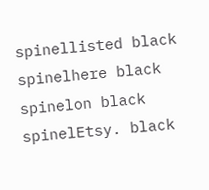spinellisted black spinelhere black spinelon black spinelEtsy. black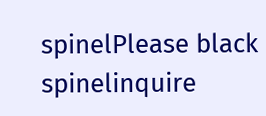spinelPlease black spinelinquire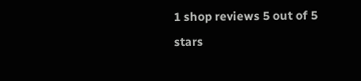1 shop reviews 5 out of 5 stars